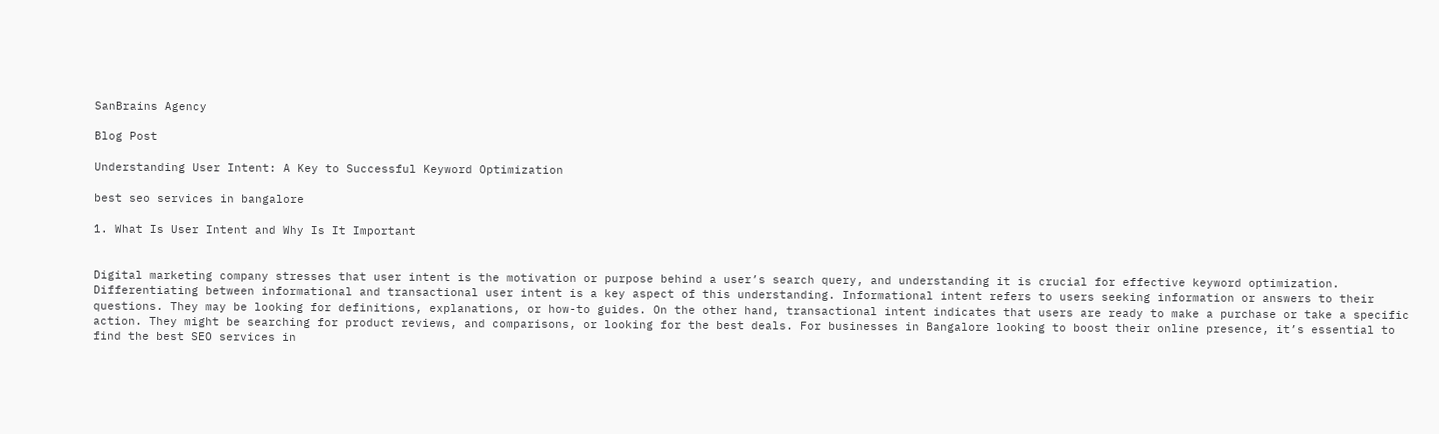SanBrains Agency

Blog Post

Understanding User Intent: A Key to Successful Keyword Optimization

best seo services in bangalore

1. What Is User Intent and Why Is It Important


Digital marketing company stresses that user intent is the motivation or purpose behind a user’s search query, and understanding it is crucial for effective keyword optimization. Differentiating between informational and transactional user intent is a key aspect of this understanding. Informational intent refers to users seeking information or answers to their questions. They may be looking for definitions, explanations, or how-to guides. On the other hand, transactional intent indicates that users are ready to make a purchase or take a specific action. They might be searching for product reviews, and comparisons, or looking for the best deals. For businesses in Bangalore looking to boost their online presence, it’s essential to find the best SEO services in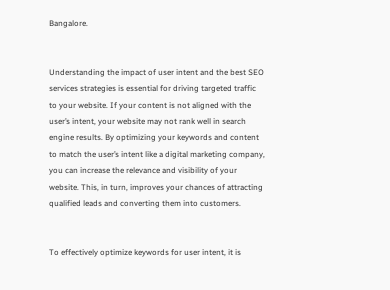Bangalore.


Understanding the impact of user intent and the best SEO services strategies is essential for driving targeted traffic to your website. If your content is not aligned with the user’s intent, your website may not rank well in search engine results. By optimizing your keywords and content to match the user’s intent like a digital marketing company, you can increase the relevance and visibility of your website. This, in turn, improves your chances of attracting qualified leads and converting them into customers.


To effectively optimize keywords for user intent, it is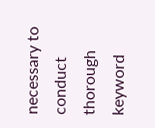necessary to conduct thorough keyword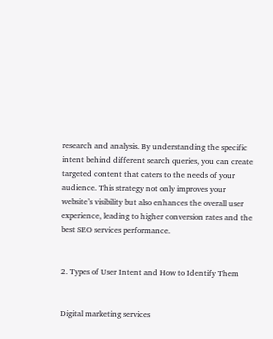research and analysis. By understanding the specific intent behind different search queries, you can create targeted content that caters to the needs of your audience. This strategy not only improves your website’s visibility but also enhances the overall user experience, leading to higher conversion rates and the best SEO services performance.


2. Types of User Intent and How to Identify Them


Digital marketing services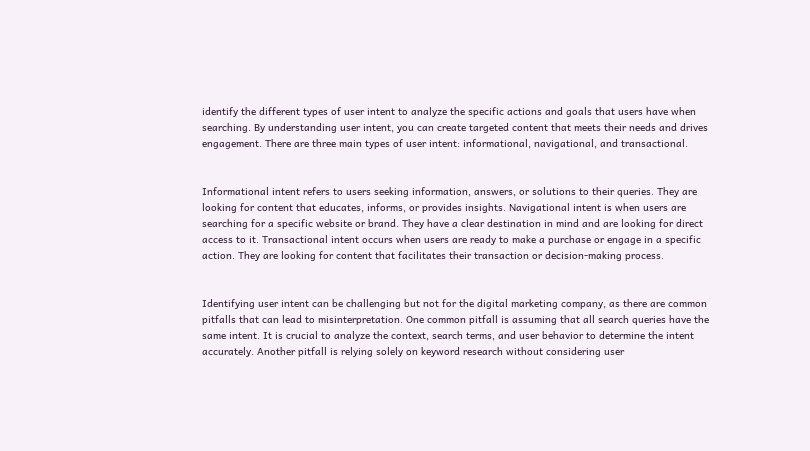identify the different types of user intent to analyze the specific actions and goals that users have when searching. By understanding user intent, you can create targeted content that meets their needs and drives engagement. There are three main types of user intent: informational, navigational, and transactional.


Informational intent refers to users seeking information, answers, or solutions to their queries. They are looking for content that educates, informs, or provides insights. Navigational intent is when users are searching for a specific website or brand. They have a clear destination in mind and are looking for direct access to it. Transactional intent occurs when users are ready to make a purchase or engage in a specific action. They are looking for content that facilitates their transaction or decision-making process.


Identifying user intent can be challenging but not for the digital marketing company, as there are common pitfalls that can lead to misinterpretation. One common pitfall is assuming that all search queries have the same intent. It is crucial to analyze the context, search terms, and user behavior to determine the intent accurately. Another pitfall is relying solely on keyword research without considering user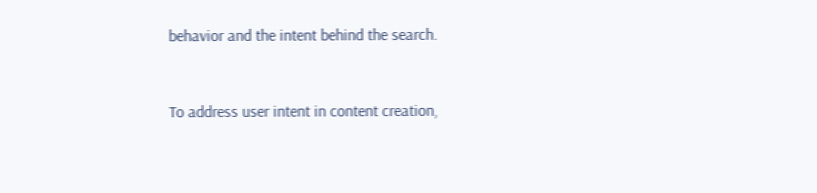behavior and the intent behind the search.


To address user intent in content creation,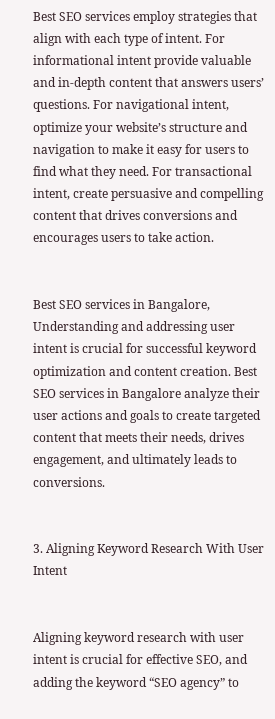Best SEO services employ strategies that align with each type of intent. For informational intent provide valuable and in-depth content that answers users’ questions. For navigational intent, optimize your website’s structure and navigation to make it easy for users to find what they need. For transactional intent, create persuasive and compelling content that drives conversions and encourages users to take action.


Best SEO services in Bangalore, Understanding and addressing user intent is crucial for successful keyword optimization and content creation. Best SEO services in Bangalore analyze their user actions and goals to create targeted content that meets their needs, drives engagement, and ultimately leads to conversions.


3. Aligning Keyword Research With User Intent


Aligning keyword research with user intent is crucial for effective SEO, and adding the keyword “SEO agency” to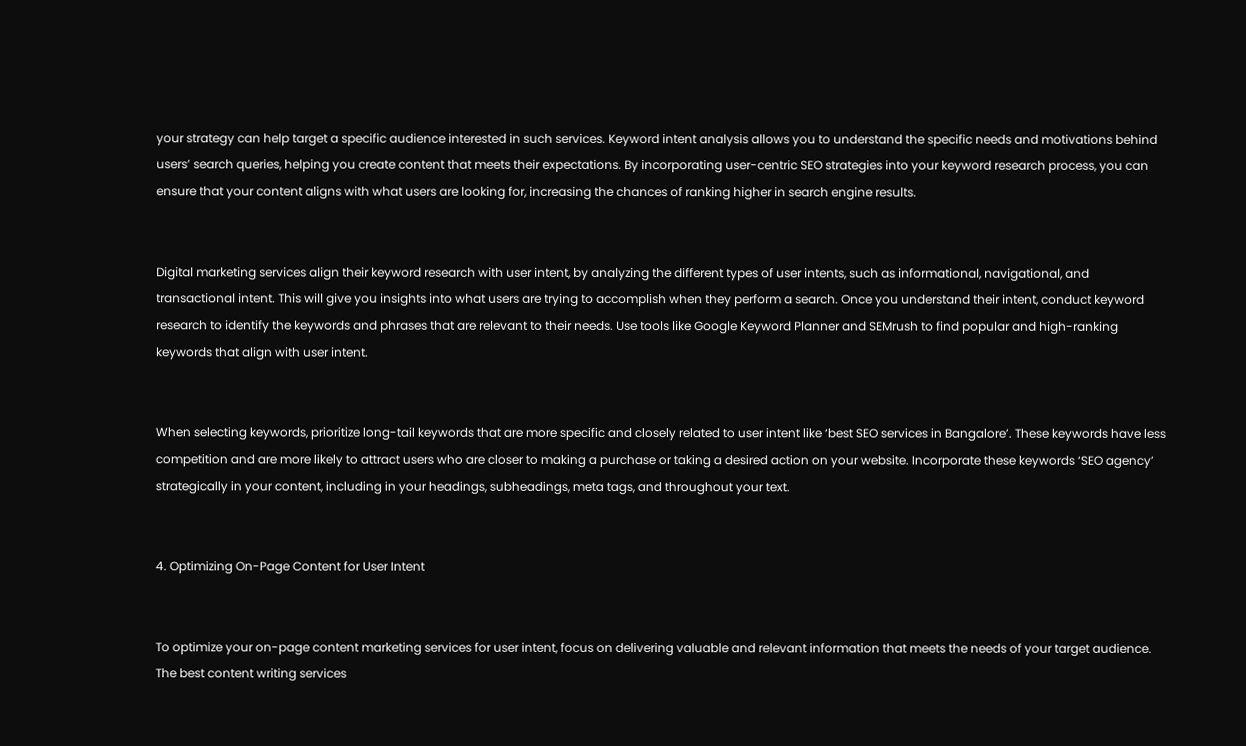your strategy can help target a specific audience interested in such services. Keyword intent analysis allows you to understand the specific needs and motivations behind users’ search queries, helping you create content that meets their expectations. By incorporating user-centric SEO strategies into your keyword research process, you can ensure that your content aligns with what users are looking for, increasing the chances of ranking higher in search engine results.


Digital marketing services align their keyword research with user intent, by analyzing the different types of user intents, such as informational, navigational, and transactional intent. This will give you insights into what users are trying to accomplish when they perform a search. Once you understand their intent, conduct keyword research to identify the keywords and phrases that are relevant to their needs. Use tools like Google Keyword Planner and SEMrush to find popular and high-ranking keywords that align with user intent.


When selecting keywords, prioritize long-tail keywords that are more specific and closely related to user intent like ‘best SEO services in Bangalore’. These keywords have less competition and are more likely to attract users who are closer to making a purchase or taking a desired action on your website. Incorporate these keywords ‘SEO agency’ strategically in your content, including in your headings, subheadings, meta tags, and throughout your text.


4. Optimizing On-Page Content for User Intent


To optimize your on-page content marketing services for user intent, focus on delivering valuable and relevant information that meets the needs of your target audience. The best content writing services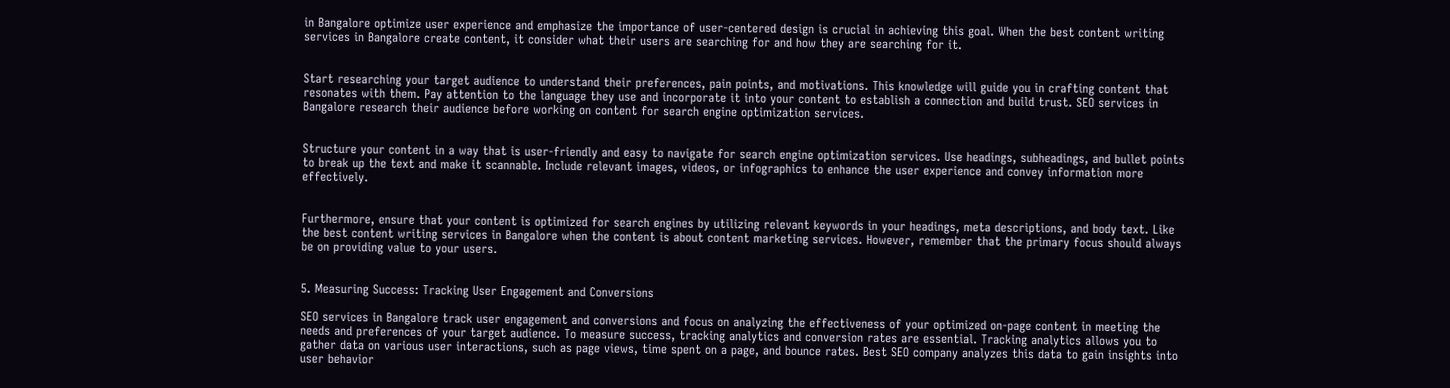in Bangalore optimize user experience and emphasize the importance of user-centered design is crucial in achieving this goal. When the best content writing services in Bangalore create content, it consider what their users are searching for and how they are searching for it.


Start researching your target audience to understand their preferences, pain points, and motivations. This knowledge will guide you in crafting content that resonates with them. Pay attention to the language they use and incorporate it into your content to establish a connection and build trust. SEO services in Bangalore research their audience before working on content for search engine optimization services.


Structure your content in a way that is user-friendly and easy to navigate for search engine optimization services. Use headings, subheadings, and bullet points to break up the text and make it scannable. Include relevant images, videos, or infographics to enhance the user experience and convey information more effectively.


Furthermore, ensure that your content is optimized for search engines by utilizing relevant keywords in your headings, meta descriptions, and body text. Like the best content writing services in Bangalore when the content is about content marketing services. However, remember that the primary focus should always be on providing value to your users.


5. Measuring Success: Tracking User Engagement and Conversions

SEO services in Bangalore track user engagement and conversions and focus on analyzing the effectiveness of your optimized on-page content in meeting the needs and preferences of your target audience. To measure success, tracking analytics and conversion rates are essential. Tracking analytics allows you to gather data on various user interactions, such as page views, time spent on a page, and bounce rates. Best SEO company analyzes this data to gain insights into user behavior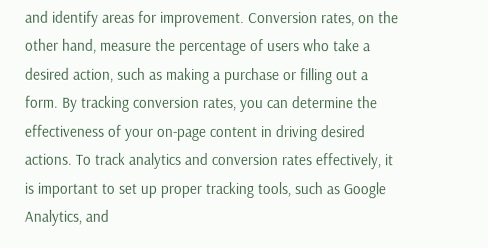and identify areas for improvement. Conversion rates, on the other hand, measure the percentage of users who take a desired action, such as making a purchase or filling out a form. By tracking conversion rates, you can determine the effectiveness of your on-page content in driving desired actions. To track analytics and conversion rates effectively, it is important to set up proper tracking tools, such as Google Analytics, and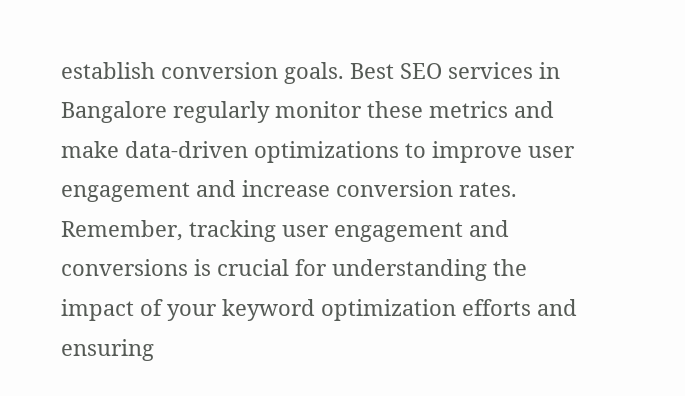establish conversion goals. Best SEO services in Bangalore regularly monitor these metrics and make data-driven optimizations to improve user engagement and increase conversion rates. Remember, tracking user engagement and conversions is crucial for understanding the impact of your keyword optimization efforts and ensuring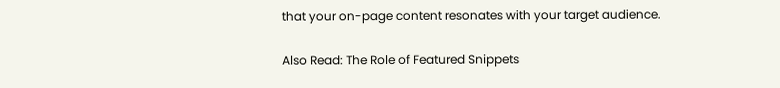that your on-page content resonates with your target audience.

Also Read: The Role of Featured Snippets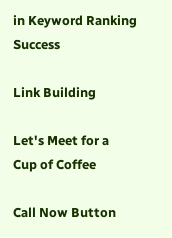in Keyword Ranking Success

Link Building

Let's Meet for a
Cup of Coffee

Call Now Button